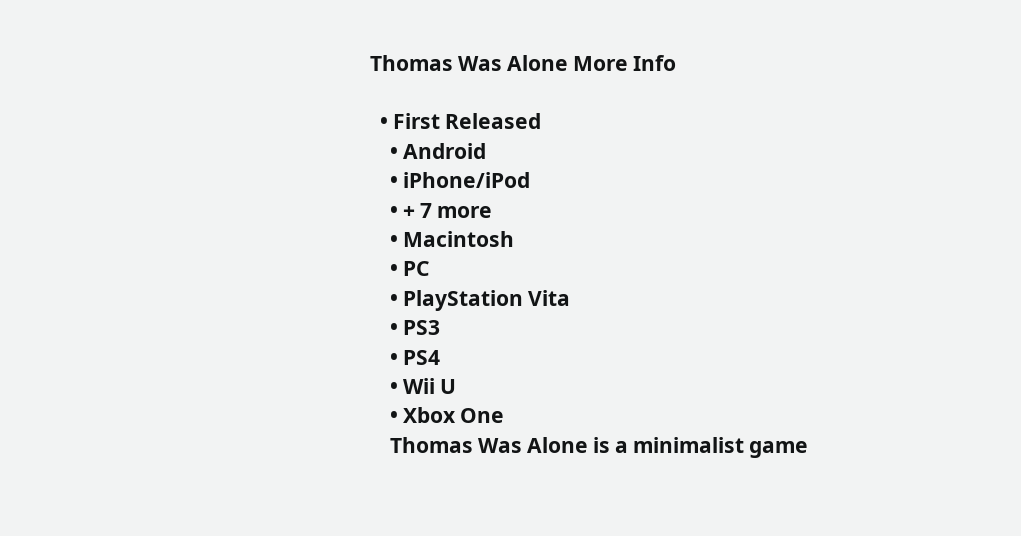Thomas Was Alone More Info

  • First Released
    • Android
    • iPhone/iPod
    • + 7 more
    • Macintosh
    • PC
    • PlayStation Vita
    • PS3
    • PS4
    • Wii U
    • Xbox One
    Thomas Was Alone is a minimalist game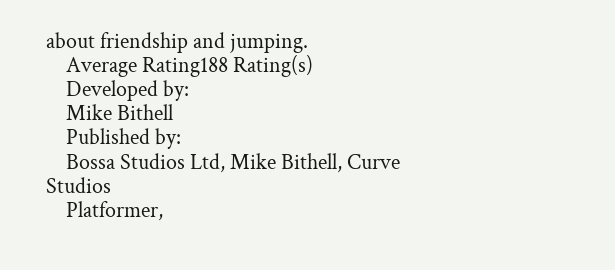about friendship and jumping.
    Average Rating188 Rating(s)
    Developed by:
    Mike Bithell
    Published by:
    Bossa Studios Ltd, Mike Bithell, Curve Studios
    Platformer,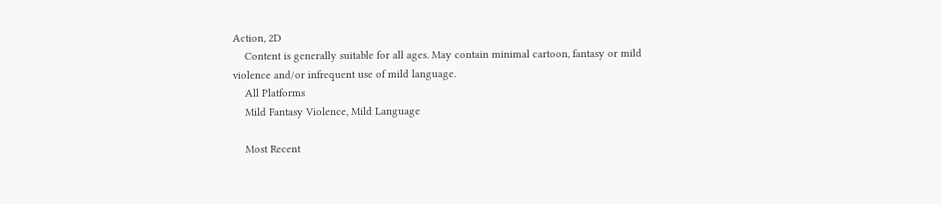Action, 2D
    Content is generally suitable for all ages. May contain minimal cartoon, fantasy or mild violence and/or infrequent use of mild language.
    All Platforms
    Mild Fantasy Violence, Mild Language

    Most Recent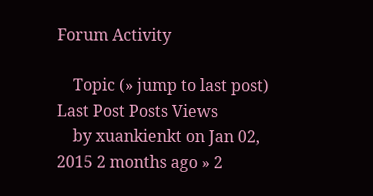Forum Activity

    Topic (» jump to last post) Last Post Posts Views
    by xuankienkt on Jan 02, 2015 2 months ago » 2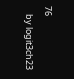76
    by logit3ch23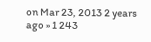on Mar 23, 2013 2 years ago » 1 243